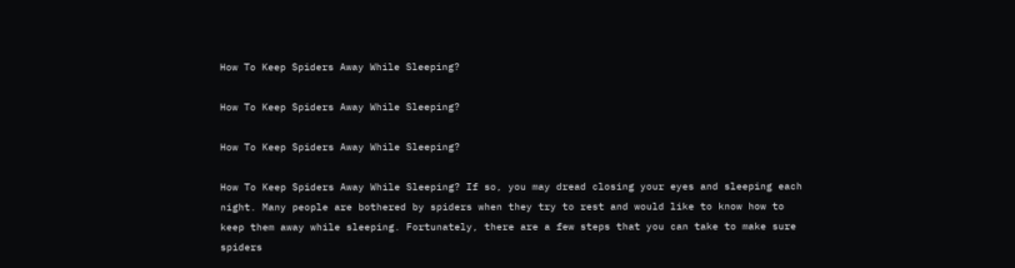How To Keep Spiders Away While Sleeping?

How To Keep Spiders Away While Sleeping?

How To Keep Spiders Away While Sleeping?

How To Keep Spiders Away While Sleeping? If so, you may dread closing your eyes and sleeping each night. Many people are bothered by spiders when they try to rest and would like to know how to keep them away while sleeping. Fortunately, there are a few steps that you can take to make sure spiders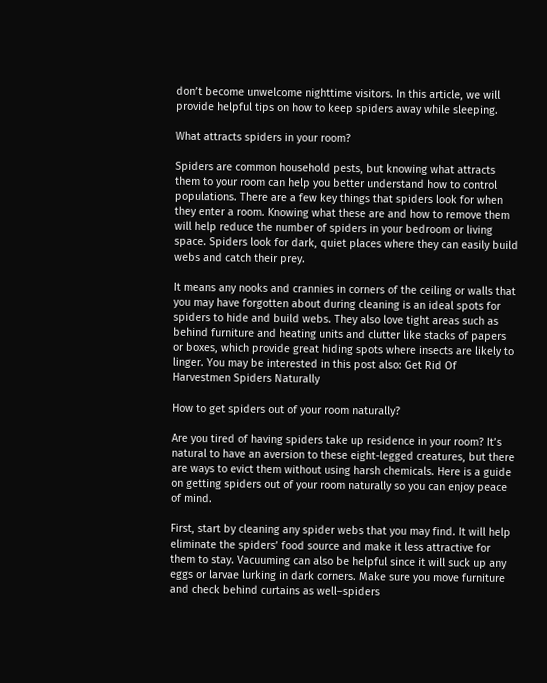don’t become unwelcome nighttime visitors. In this article, we will provide helpful tips on how to keep spiders away while sleeping.

What attracts spiders in your room?

Spiders are common household pests, but knowing what attracts them to your room can help you better understand how to control populations. There are a few key things that spiders look for when they enter a room. Knowing what these are and how to remove them will help reduce the number of spiders in your bedroom or living space. Spiders look for dark, quiet places where they can easily build webs and catch their prey.

It means any nooks and crannies in corners of the ceiling or walls that you may have forgotten about during cleaning is an ideal spots for spiders to hide and build webs. They also love tight areas such as behind furniture and heating units and clutter like stacks of papers or boxes, which provide great hiding spots where insects are likely to linger. You may be interested in this post also: Get Rid Of Harvestmen Spiders Naturally

How to get spiders out of your room naturally?

Are you tired of having spiders take up residence in your room? It’s natural to have an aversion to these eight-legged creatures, but there are ways to evict them without using harsh chemicals. Here is a guide on getting spiders out of your room naturally so you can enjoy peace of mind.

First, start by cleaning any spider webs that you may find. It will help eliminate the spiders’ food source and make it less attractive for them to stay. Vacuuming can also be helpful since it will suck up any eggs or larvae lurking in dark corners. Make sure you move furniture and check behind curtains as well–spiders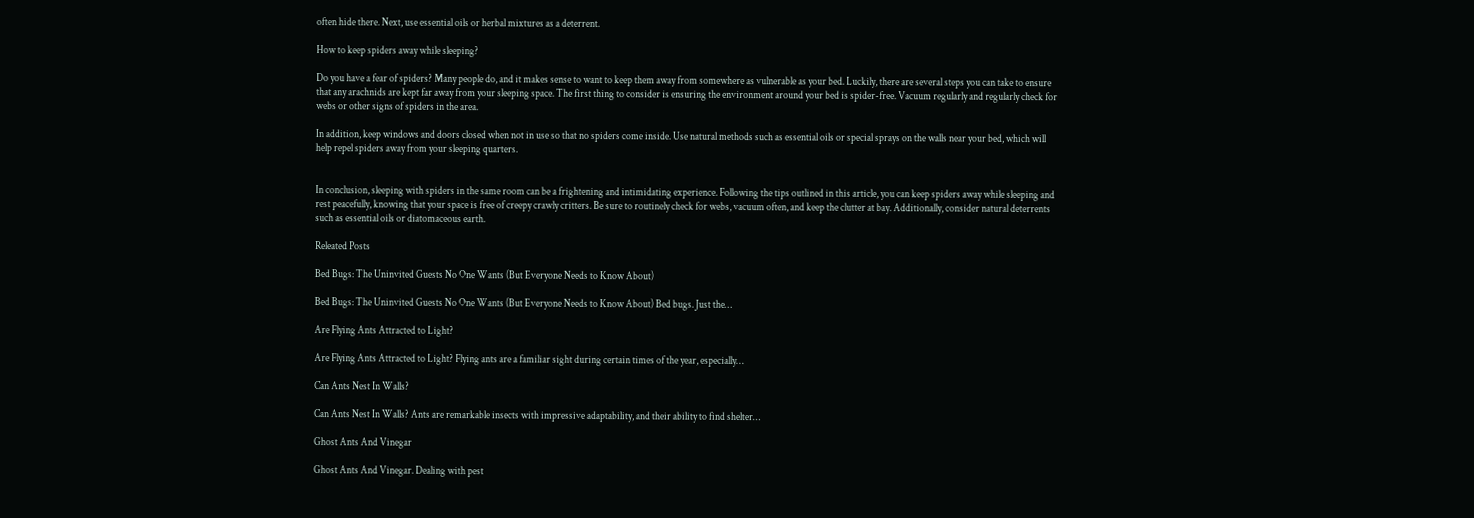often hide there. Next, use essential oils or herbal mixtures as a deterrent.

How to keep spiders away while sleeping?

Do you have a fear of spiders? Many people do, and it makes sense to want to keep them away from somewhere as vulnerable as your bed. Luckily, there are several steps you can take to ensure that any arachnids are kept far away from your sleeping space. The first thing to consider is ensuring the environment around your bed is spider-free. Vacuum regularly and regularly check for webs or other signs of spiders in the area.

In addition, keep windows and doors closed when not in use so that no spiders come inside. Use natural methods such as essential oils or special sprays on the walls near your bed, which will help repel spiders away from your sleeping quarters.


In conclusion, sleeping with spiders in the same room can be a frightening and intimidating experience. Following the tips outlined in this article, you can keep spiders away while sleeping and rest peacefully, knowing that your space is free of creepy crawly critters. Be sure to routinely check for webs, vacuum often, and keep the clutter at bay. Additionally, consider natural deterrents such as essential oils or diatomaceous earth.

Releated Posts

Bed Bugs: The Uninvited Guests No One Wants (But Everyone Needs to Know About)

Bed Bugs: The Uninvited Guests No One Wants (But Everyone Needs to Know About) Bed bugs. Just the…

Are Flying Ants Attracted to Light?

Are Flying Ants Attracted to Light? Flying ants are a familiar sight during certain times of the year, especially…

Can Ants Nest In Walls?

Can Ants Nest In Walls? Ants are remarkable insects with impressive adaptability, and their ability to find shelter…

Ghost Ants And Vinegar

Ghost Ants And Vinegar. Dealing with pest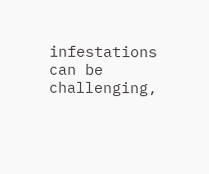infestations can be challenging,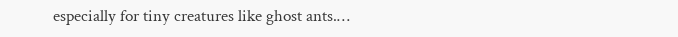especially for tiny creatures like ghost ants.…